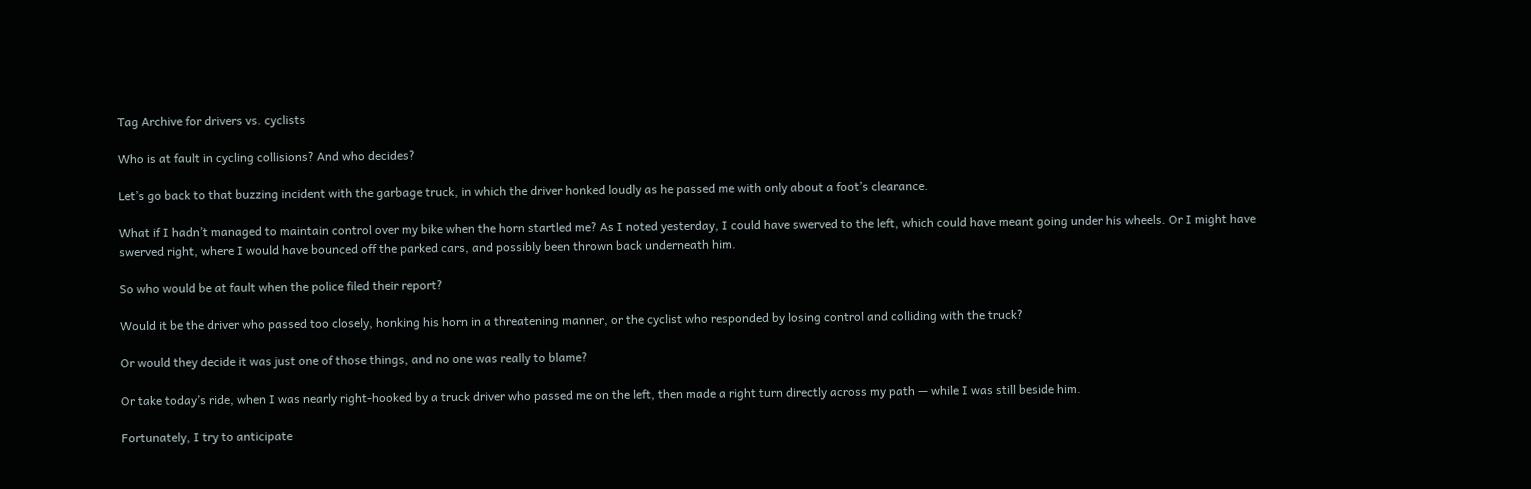Tag Archive for drivers vs. cyclists

Who is at fault in cycling collisions? And who decides?

Let’s go back to that buzzing incident with the garbage truck, in which the driver honked loudly as he passed me with only about a foot’s clearance.

What if I hadn’t managed to maintain control over my bike when the horn startled me? As I noted yesterday, I could have swerved to the left, which could have meant going under his wheels. Or I might have swerved right, where I would have bounced off the parked cars, and possibly been thrown back underneath him.

So who would be at fault when the police filed their report?

Would it be the driver who passed too closely, honking his horn in a threatening manner, or the cyclist who responded by losing control and colliding with the truck?

Or would they decide it was just one of those things, and no one was really to blame?

Or take today’s ride, when I was nearly right-hooked by a truck driver who passed me on the left, then made a right turn directly across my path — while I was still beside him.

Fortunately, I try to anticipate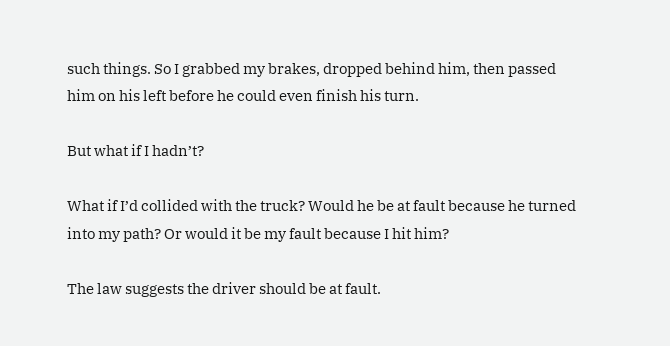such things. So I grabbed my brakes, dropped behind him, then passed him on his left before he could even finish his turn.

But what if I hadn’t?

What if I’d collided with the truck? Would he be at fault because he turned into my path? Or would it be my fault because I hit him?

The law suggests the driver should be at fault.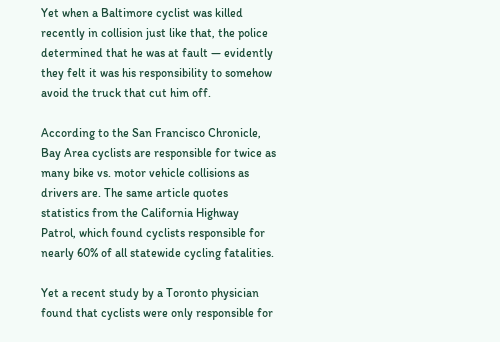Yet when a Baltimore cyclist was killed recently in collision just like that, the police determined that he was at fault — evidently they felt it was his responsibility to somehow avoid the truck that cut him off.

According to the San Francisco Chronicle, Bay Area cyclists are responsible for twice as many bike vs. motor vehicle collisions as drivers are. The same article quotes statistics from the California Highway Patrol, which found cyclists responsible for nearly 60% of all statewide cycling fatalities.

Yet a recent study by a Toronto physician found that cyclists were only responsible for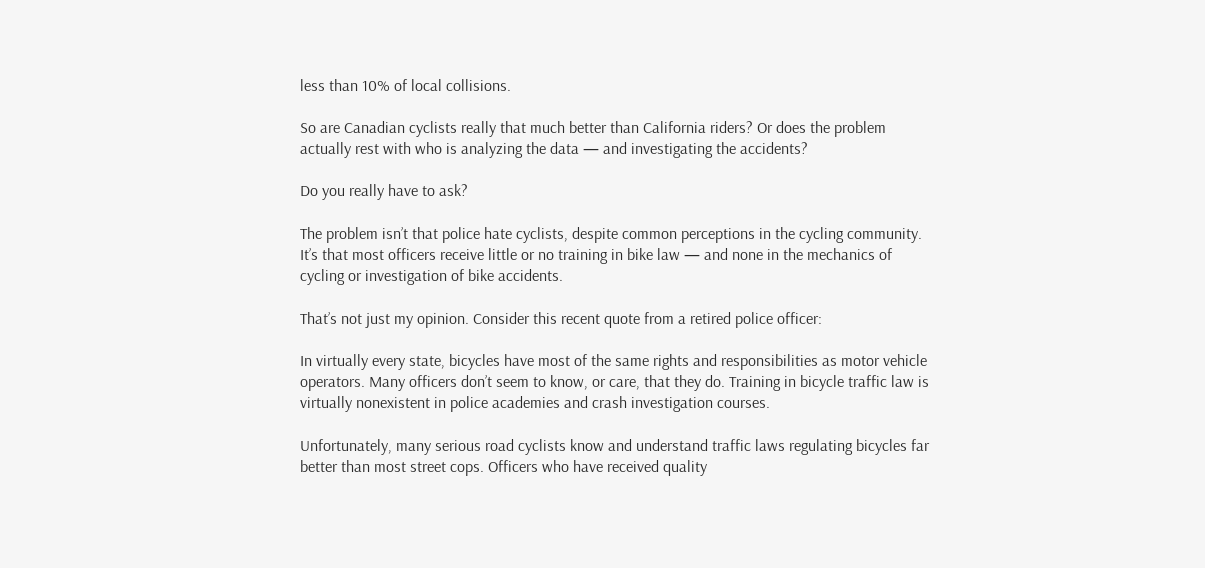less than 10% of local collisions.

So are Canadian cyclists really that much better than California riders? Or does the problem actually rest with who is analyzing the data — and investigating the accidents?

Do you really have to ask?

The problem isn’t that police hate cyclists, despite common perceptions in the cycling community. It’s that most officers receive little or no training in bike law — and none in the mechanics of cycling or investigation of bike accidents.

That’s not just my opinion. Consider this recent quote from a retired police officer:

In virtually every state, bicycles have most of the same rights and responsibilities as motor vehicle operators. Many officers don’t seem to know, or care, that they do. Training in bicycle traffic law is virtually nonexistent in police academies and crash investigation courses.

Unfortunately, many serious road cyclists know and understand traffic laws regulating bicycles far better than most street cops. Officers who have received quality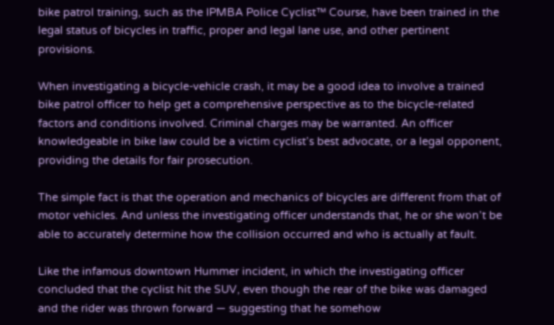bike patrol training, such as the IPMBA Police Cyclist™ Course, have been trained in the legal status of bicycles in traffic, proper and legal lane use, and other pertinent provisions.

When investigating a bicycle-vehicle crash, it may be a good idea to involve a trained bike patrol officer to help get a comprehensive perspective as to the bicycle-related factors and conditions involved. Criminal charges may be warranted. An officer knowledgeable in bike law could be a victim cyclist’s best advocate, or a legal opponent, providing the details for fair prosecution.

The simple fact is that the operation and mechanics of bicycles are different from that of motor vehicles. And unless the investigating officer understands that, he or she won’t be able to accurately determine how the collision occurred and who is actually at fault.

Like the infamous downtown Hummer incident, in which the investigating officer concluded that the cyclist hit the SUV, even though the rear of the bike was damaged and the rider was thrown forward — suggesting that he somehow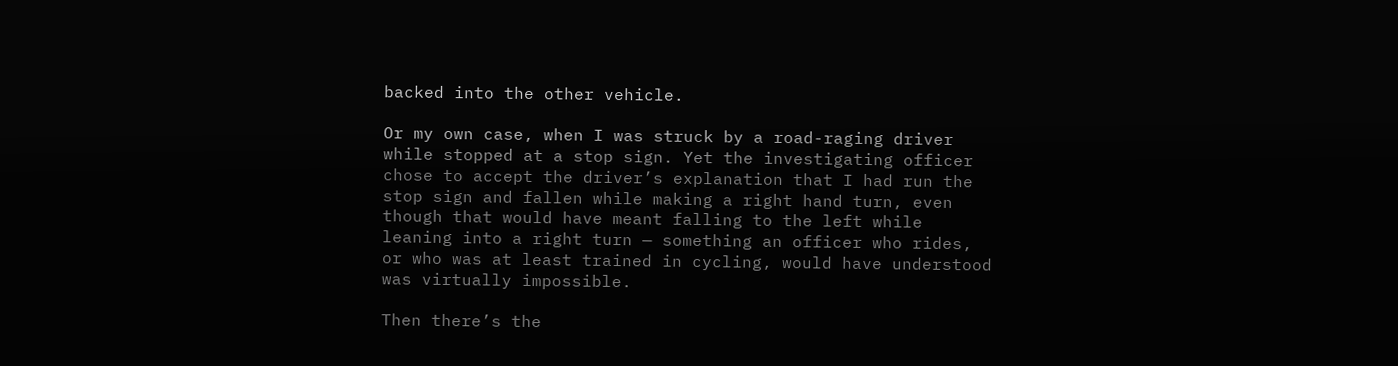backed into the other vehicle.

Or my own case, when I was struck by a road-raging driver while stopped at a stop sign. Yet the investigating officer chose to accept the driver’s explanation that I had run the stop sign and fallen while making a right hand turn, even though that would have meant falling to the left while leaning into a right turn — something an officer who rides, or who was at least trained in cycling, would have understood was virtually impossible.

Then there’s the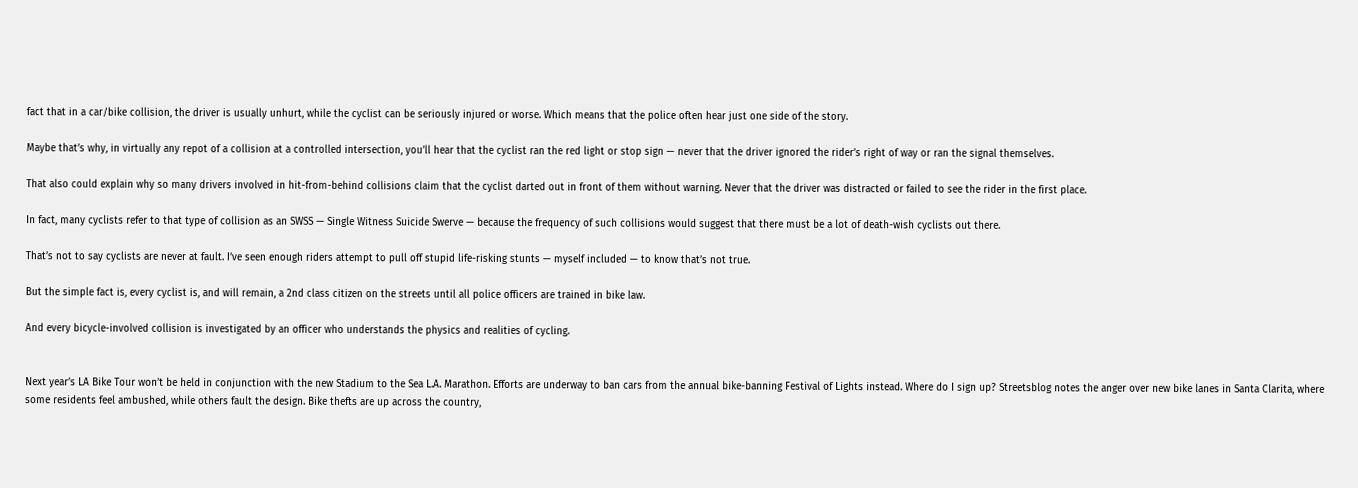fact that in a car/bike collision, the driver is usually unhurt, while the cyclist can be seriously injured or worse. Which means that the police often hear just one side of the story.

Maybe that’s why, in virtually any repot of a collision at a controlled intersection, you’ll hear that the cyclist ran the red light or stop sign — never that the driver ignored the rider’s right of way or ran the signal themselves.

That also could explain why so many drivers involved in hit-from-behind collisions claim that the cyclist darted out in front of them without warning. Never that the driver was distracted or failed to see the rider in the first place.

In fact, many cyclists refer to that type of collision as an SWSS — Single Witness Suicide Swerve — because the frequency of such collisions would suggest that there must be a lot of death-wish cyclists out there.

That’s not to say cyclists are never at fault. I’ve seen enough riders attempt to pull off stupid life-risking stunts — myself included — to know that’s not true.

But the simple fact is, every cyclist is, and will remain, a 2nd class citizen on the streets until all police officers are trained in bike law.

And every bicycle-involved collision is investigated by an officer who understands the physics and realities of cycling.


Next year’s LA Bike Tour won’t be held in conjunction with the new Stadium to the Sea L.A. Marathon. Efforts are underway to ban cars from the annual bike-banning Festival of Lights instead. Where do I sign up? Streetsblog notes the anger over new bike lanes in Santa Clarita, where some residents feel ambushed, while others fault the design. Bike thefts are up across the country,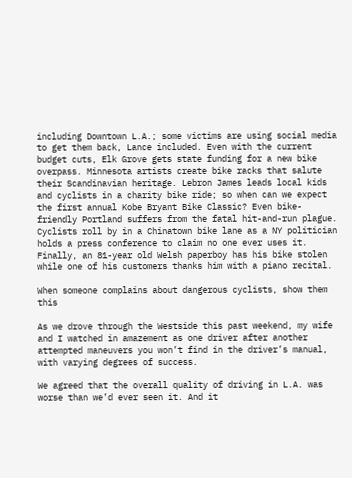including Downtown L.A.; some victims are using social media to get them back, Lance included. Even with the current budget cuts, Elk Grove gets state funding for a new bike overpass. Minnesota artists create bike racks that salute their Scandinavian heritage. Lebron James leads local kids and cyclists in a charity bike ride; so when can we expect the first annual Kobe Bryant Bike Classic? Even bike-friendly Portland suffers from the fatal hit-and-run plague. Cyclists roll by in a Chinatown bike lane as a NY politician holds a press conference to claim no one ever uses it. Finally, an 81-year old Welsh paperboy has his bike stolen while one of his customers thanks him with a piano recital.

When someone complains about dangerous cyclists, show them this

As we drove through the Westside this past weekend, my wife and I watched in amazement as one driver after another attempted maneuvers you won’t find in the driver’s manual, with varying degrees of success.

We agreed that the overall quality of driving in L.A. was worse than we’d ever seen it. And it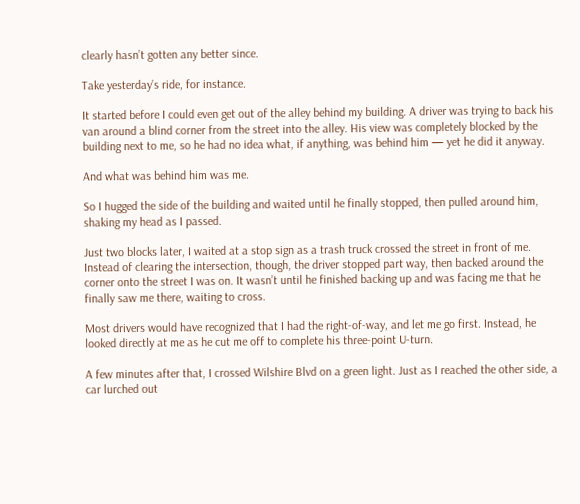clearly hasn’t gotten any better since.

Take yesterday’s ride, for instance.

It started before I could even get out of the alley behind my building. A driver was trying to back his van around a blind corner from the street into the alley. His view was completely blocked by the building next to me, so he had no idea what, if anything, was behind him — yet he did it anyway.

And what was behind him was me.

So I hugged the side of the building and waited until he finally stopped, then pulled around him, shaking my head as I passed.

Just two blocks later, I waited at a stop sign as a trash truck crossed the street in front of me. Instead of clearing the intersection, though, the driver stopped part way, then backed around the corner onto the street I was on. It wasn’t until he finished backing up and was facing me that he finally saw me there, waiting to cross.

Most drivers would have recognized that I had the right-of-way, and let me go first. Instead, he looked directly at me as he cut me off to complete his three-point U-turn.

A few minutes after that, I crossed Wilshire Blvd on a green light. Just as I reached the other side, a car lurched out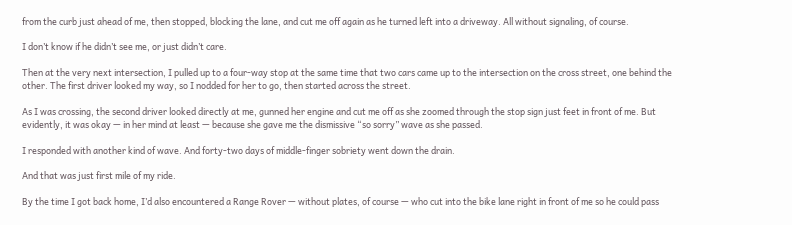from the curb just ahead of me, then stopped, blocking the lane, and cut me off again as he turned left into a driveway. All without signaling, of course.

I don’t know if he didn’t see me, or just didn’t care.

Then at the very next intersection, I pulled up to a four-way stop at the same time that two cars came up to the intersection on the cross street, one behind the other. The first driver looked my way, so I nodded for her to go, then started across the street.

As I was crossing, the second driver looked directly at me, gunned her engine and cut me off as she zoomed through the stop sign just feet in front of me. But evidently, it was okay — in her mind at least — because she gave me the dismissive “so sorry” wave as she passed.

I responded with another kind of wave. And forty-two days of middle-finger sobriety went down the drain.

And that was just first mile of my ride.

By the time I got back home, I’d also encountered a Range Rover — without plates, of course — who cut into the bike lane right in front of me so he could pass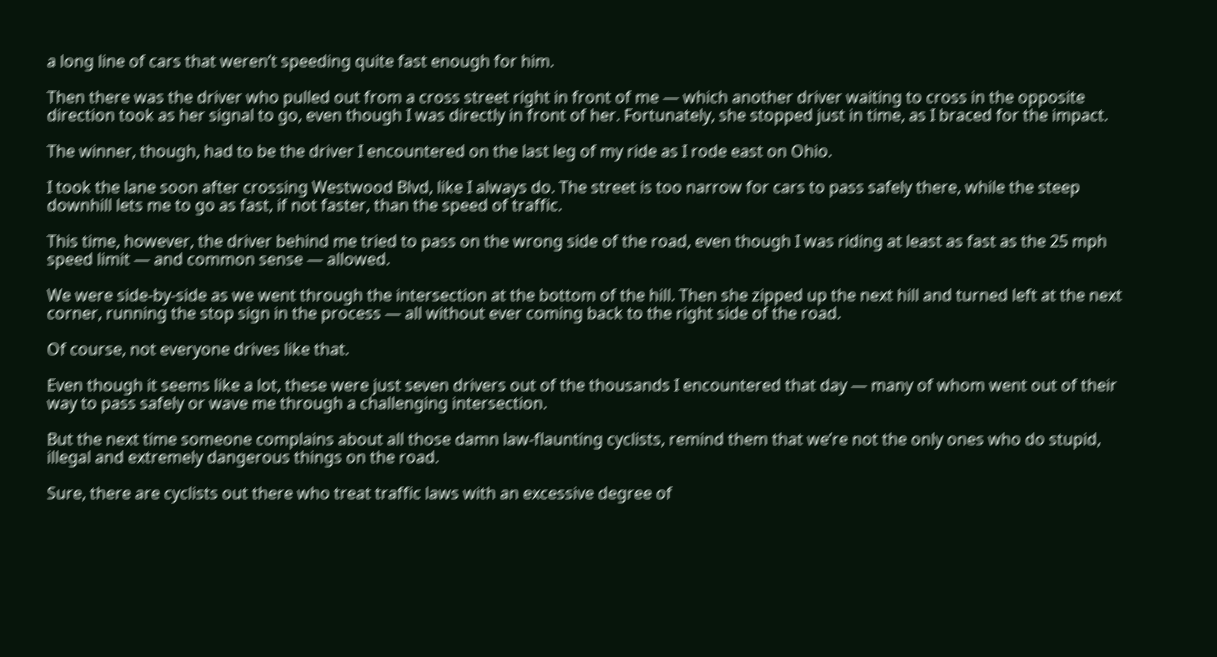a long line of cars that weren’t speeding quite fast enough for him.

Then there was the driver who pulled out from a cross street right in front of me — which another driver waiting to cross in the opposite direction took as her signal to go, even though I was directly in front of her. Fortunately, she stopped just in time, as I braced for the impact.

The winner, though, had to be the driver I encountered on the last leg of my ride as I rode east on Ohio.

I took the lane soon after crossing Westwood Blvd, like I always do. The street is too narrow for cars to pass safely there, while the steep downhill lets me to go as fast, if not faster, than the speed of traffic.

This time, however, the driver behind me tried to pass on the wrong side of the road, even though I was riding at least as fast as the 25 mph speed limit — and common sense — allowed.

We were side-by-side as we went through the intersection at the bottom of the hill. Then she zipped up the next hill and turned left at the next corner, running the stop sign in the process — all without ever coming back to the right side of the road.

Of course, not everyone drives like that.

Even though it seems like a lot, these were just seven drivers out of the thousands I encountered that day — many of whom went out of their way to pass safely or wave me through a challenging intersection.

But the next time someone complains about all those damn law-flaunting cyclists, remind them that we’re not the only ones who do stupid, illegal and extremely dangerous things on the road.

Sure, there are cyclists out there who treat traffic laws with an excessive degree of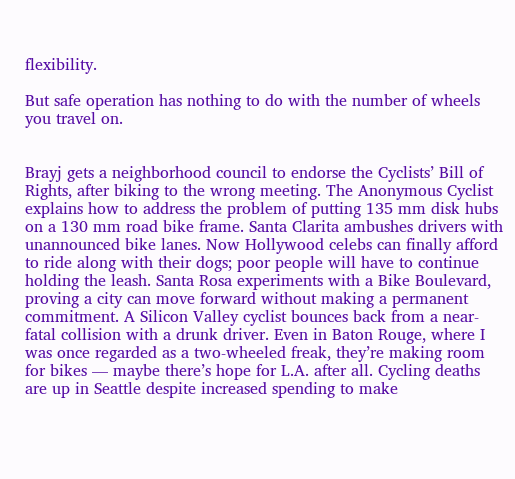flexibility.

But safe operation has nothing to do with the number of wheels you travel on.


Brayj gets a neighborhood council to endorse the Cyclists’ Bill of Rights, after biking to the wrong meeting. The Anonymous Cyclist explains how to address the problem of putting 135 mm disk hubs on a 130 mm road bike frame. Santa Clarita ambushes drivers with unannounced bike lanes. Now Hollywood celebs can finally afford to ride along with their dogs; poor people will have to continue holding the leash. Santa Rosa experiments with a Bike Boulevard, proving a city can move forward without making a permanent commitment. A Silicon Valley cyclist bounces back from a near-fatal collision with a drunk driver. Even in Baton Rouge, where I was once regarded as a two-wheeled freak, they’re making room for bikes — maybe there’s hope for L.A. after all. Cycling deaths are up in Seattle despite increased spending to make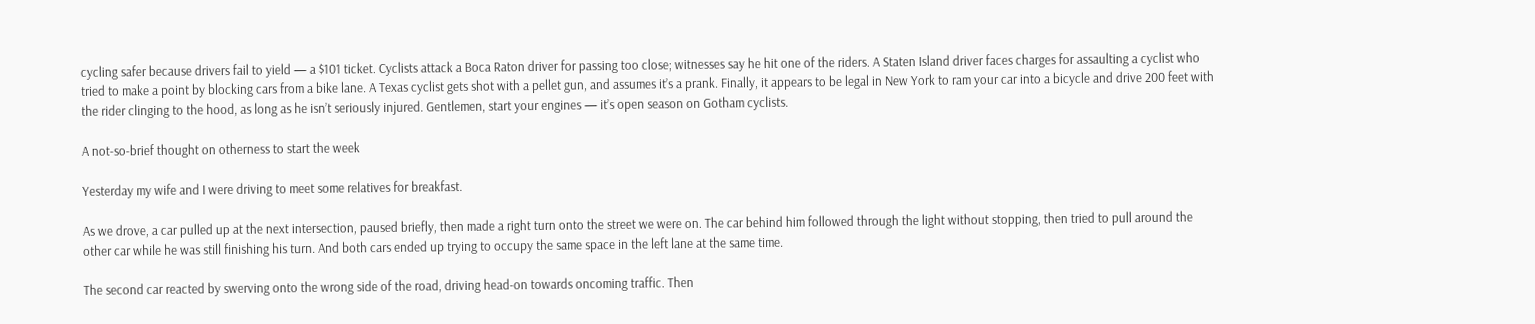cycling safer because drivers fail to yield — a $101 ticket. Cyclists attack a Boca Raton driver for passing too close; witnesses say he hit one of the riders. A Staten Island driver faces charges for assaulting a cyclist who tried to make a point by blocking cars from a bike lane. A Texas cyclist gets shot with a pellet gun, and assumes it’s a prank. Finally, it appears to be legal in New York to ram your car into a bicycle and drive 200 feet with the rider clinging to the hood, as long as he isn’t seriously injured. Gentlemen, start your engines — it’s open season on Gotham cyclists.

A not-so-brief thought on otherness to start the week

Yesterday my wife and I were driving to meet some relatives for breakfast.

As we drove, a car pulled up at the next intersection, paused briefly, then made a right turn onto the street we were on. The car behind him followed through the light without stopping, then tried to pull around the other car while he was still finishing his turn. And both cars ended up trying to occupy the same space in the left lane at the same time.

The second car reacted by swerving onto the wrong side of the road, driving head-on towards oncoming traffic. Then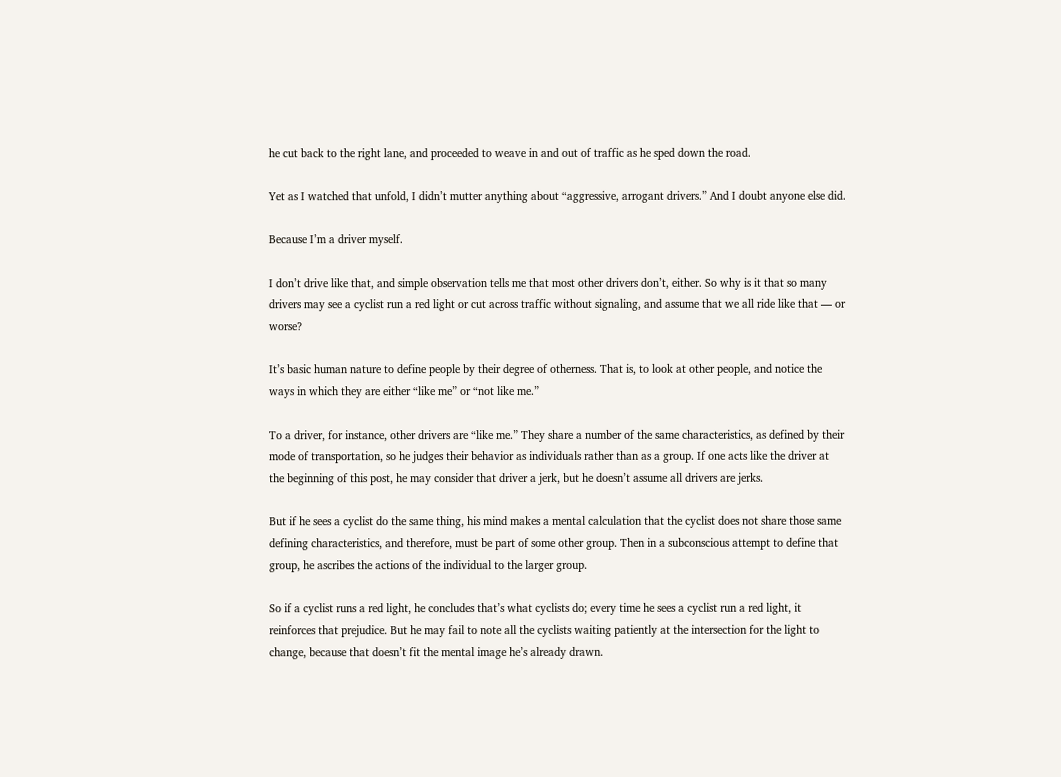he cut back to the right lane, and proceeded to weave in and out of traffic as he sped down the road.

Yet as I watched that unfold, I didn’t mutter anything about “aggressive, arrogant drivers.” And I doubt anyone else did.

Because I’m a driver myself.

I don’t drive like that, and simple observation tells me that most other drivers don’t, either. So why is it that so many drivers may see a cyclist run a red light or cut across traffic without signaling, and assume that we all ride like that — or worse?

It’s basic human nature to define people by their degree of otherness. That is, to look at other people, and notice the ways in which they are either “like me” or “not like me.”

To a driver, for instance, other drivers are “like me.” They share a number of the same characteristics, as defined by their mode of transportation, so he judges their behavior as individuals rather than as a group. If one acts like the driver at the beginning of this post, he may consider that driver a jerk, but he doesn’t assume all drivers are jerks.

But if he sees a cyclist do the same thing, his mind makes a mental calculation that the cyclist does not share those same defining characteristics, and therefore, must be part of some other group. Then in a subconscious attempt to define that group, he ascribes the actions of the individual to the larger group.

So if a cyclist runs a red light, he concludes that’s what cyclists do; every time he sees a cyclist run a red light, it reinforces that prejudice. But he may fail to note all the cyclists waiting patiently at the intersection for the light to change, because that doesn’t fit the mental image he’s already drawn.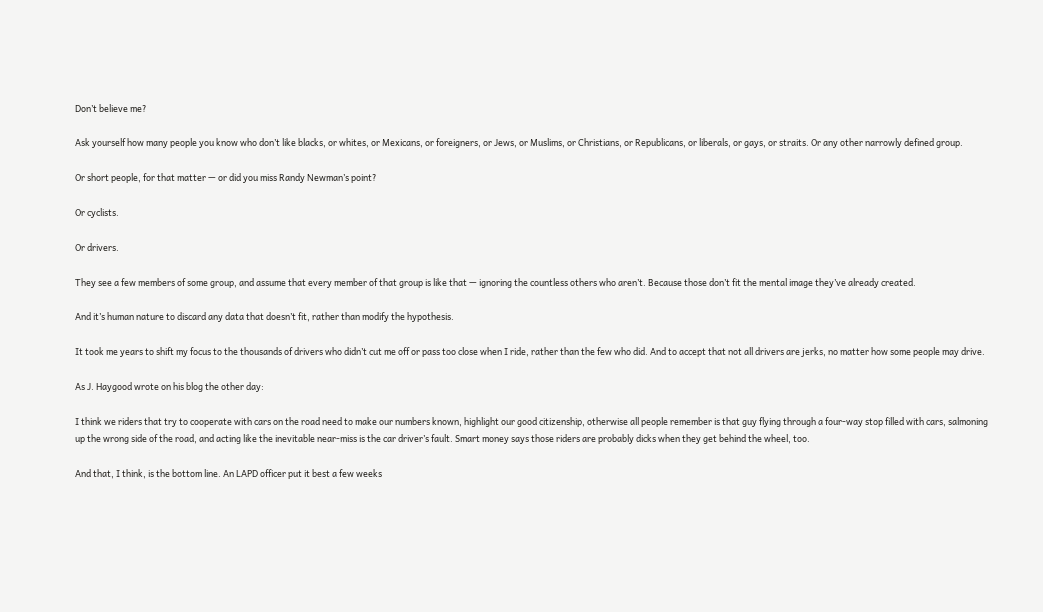Don’t believe me?

Ask yourself how many people you know who don’t like blacks, or whites, or Mexicans, or foreigners, or Jews, or Muslims, or Christians, or Republicans, or liberals, or gays, or straits. Or any other narrowly defined group.

Or short people, for that matter — or did you miss Randy Newman’s point?

Or cyclists.

Or drivers.

They see a few members of some group, and assume that every member of that group is like that — ignoring the countless others who aren’t. Because those don’t fit the mental image they’ve already created.

And it’s human nature to discard any data that doesn’t fit, rather than modify the hypothesis.

It took me years to shift my focus to the thousands of drivers who didn’t cut me off or pass too close when I ride, rather than the few who did. And to accept that not all drivers are jerks, no matter how some people may drive.

As J. Haygood wrote on his blog the other day:

I think we riders that try to cooperate with cars on the road need to make our numbers known, highlight our good citizenship, otherwise all people remember is that guy flying through a four-way stop filled with cars, salmoning up the wrong side of the road, and acting like the inevitable near-miss is the car driver’s fault. Smart money says those riders are probably dicks when they get behind the wheel, too.

And that, I think, is the bottom line. An LAPD officer put it best a few weeks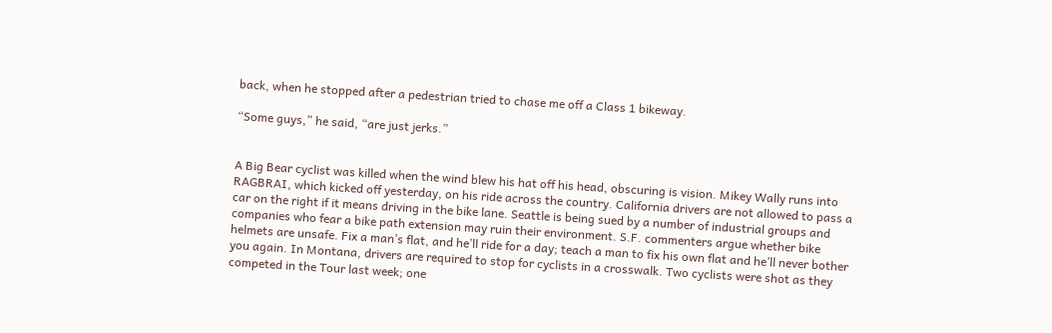back, when he stopped after a pedestrian tried to chase me off a Class 1 bikeway.

“Some guys,” he said, “are just jerks.”


A Big Bear cyclist was killed when the wind blew his hat off his head, obscuring is vision. Mikey Wally runs into RAGBRAI, which kicked off yesterday, on his ride across the country. California drivers are not allowed to pass a car on the right if it means driving in the bike lane. Seattle is being sued by a number of industrial groups and companies who fear a bike path extension may ruin their environment. S.F. commenters argue whether bike helmets are unsafe. Fix a man’s flat, and he’ll ride for a day; teach a man to fix his own flat and he’ll never bother you again. In Montana, drivers are required to stop for cyclists in a crosswalk. Two cyclists were shot as they competed in the Tour last week; one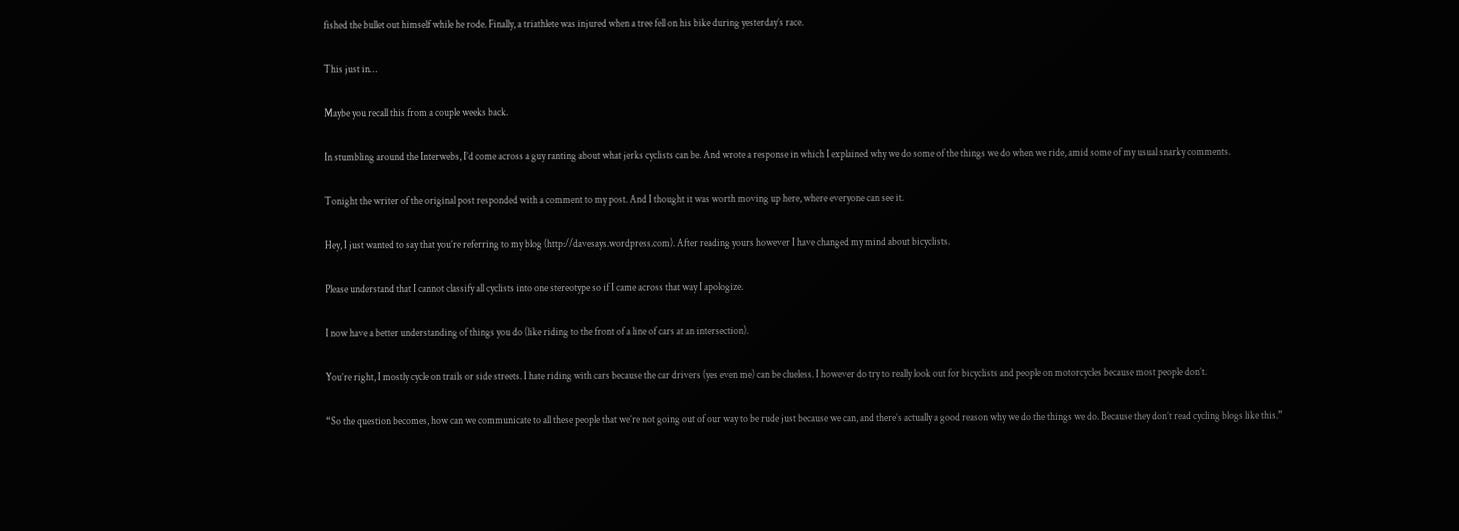fished the bullet out himself while he rode. Finally, a triathlete was injured when a tree fell on his bike during yesterday’s race.

This just in…

Maybe you recall this from a couple weeks back.

In stumbling around the Interwebs, I’d come across a guy ranting about what jerks cyclists can be. And wrote a response in which I explained why we do some of the things we do when we ride, amid some of my usual snarky comments.

Tonight the writer of the original post responded with a comment to my post. And I thought it was worth moving up here, where everyone can see it.

Hey, I just wanted to say that you’re referring to my blog (http://davesays.wordpress.com). After reading yours however I have changed my mind about bicyclists.

Please understand that I cannot classify all cyclists into one stereotype so if I came across that way I apologize.

I now have a better understanding of things you do (like riding to the front of a line of cars at an intersection).

You’re right, I mostly cycle on trails or side streets. I hate riding with cars because the car drivers (yes even me) can be clueless. I however do try to really look out for bicyclists and people on motorcycles because most people don’t.

“So the question becomes, how can we communicate to all these people that we’re not going out of our way to be rude just because we can, and there’s actually a good reason why we do the things we do. Because they don’t read cycling blogs like this.”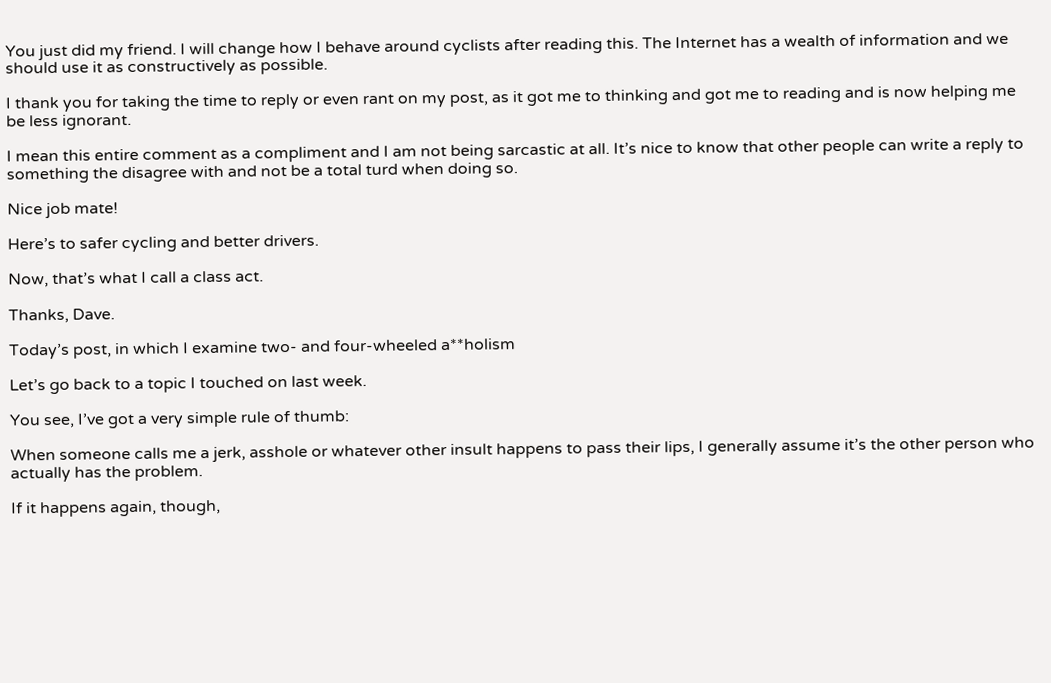You just did my friend. I will change how I behave around cyclists after reading this. The Internet has a wealth of information and we should use it as constructively as possible.

I thank you for taking the time to reply or even rant on my post, as it got me to thinking and got me to reading and is now helping me be less ignorant.

I mean this entire comment as a compliment and I am not being sarcastic at all. It’s nice to know that other people can write a reply to something the disagree with and not be a total turd when doing so.

Nice job mate!

Here’s to safer cycling and better drivers.

Now, that’s what I call a class act.

Thanks, Dave.

Today’s post, in which I examine two- and four-wheeled a**holism

Let’s go back to a topic I touched on last week.

You see, I’ve got a very simple rule of thumb:

When someone calls me a jerk, asshole or whatever other insult happens to pass their lips, I generally assume it’s the other person who actually has the problem.

If it happens again, though,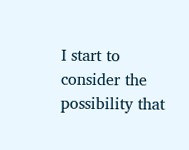I start to consider the possibility that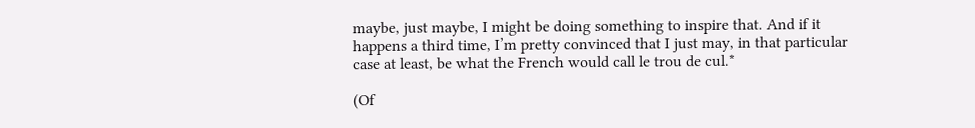maybe, just maybe, I might be doing something to inspire that. And if it happens a third time, I’m pretty convinced that I just may, in that particular case at least, be what the French would call le trou de cul.*

(Of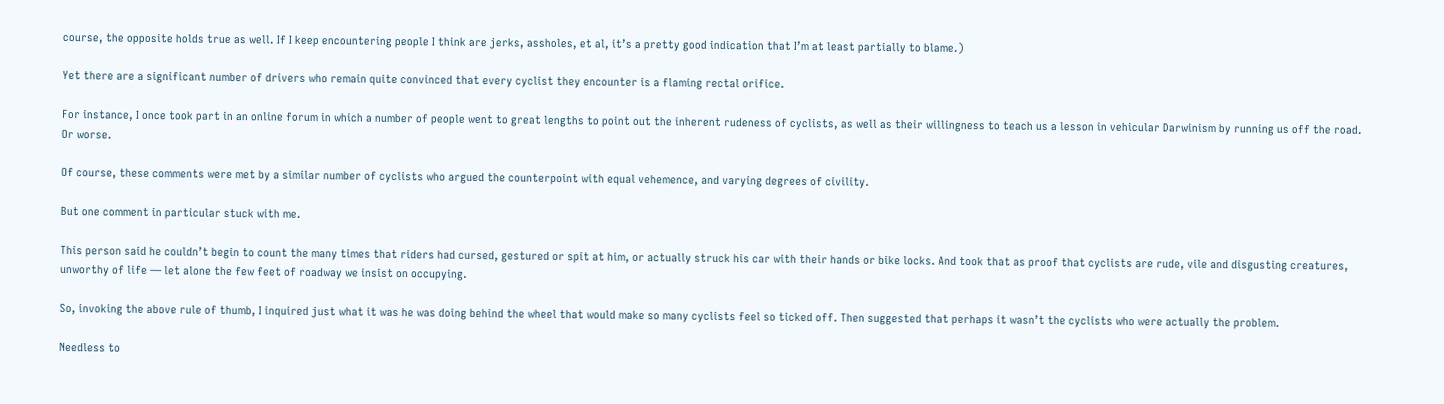course, the opposite holds true as well. If I keep encountering people I think are jerks, assholes, et al, it’s a pretty good indication that I’m at least partially to blame.)

Yet there are a significant number of drivers who remain quite convinced that every cyclist they encounter is a flaming rectal orifice.

For instance, I once took part in an online forum in which a number of people went to great lengths to point out the inherent rudeness of cyclists, as well as their willingness to teach us a lesson in vehicular Darwinism by running us off the road. Or worse.

Of course, these comments were met by a similar number of cyclists who argued the counterpoint with equal vehemence, and varying degrees of civility.

But one comment in particular stuck with me.

This person said he couldn’t begin to count the many times that riders had cursed, gestured or spit at him, or actually struck his car with their hands or bike locks. And took that as proof that cyclists are rude, vile and disgusting creatures, unworthy of life — let alone the few feet of roadway we insist on occupying.

So, invoking the above rule of thumb, I inquired just what it was he was doing behind the wheel that would make so many cyclists feel so ticked off. Then suggested that perhaps it wasn’t the cyclists who were actually the problem.

Needless to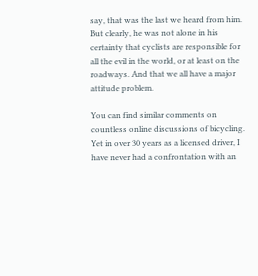say, that was the last we heard from him. But clearly, he was not alone in his certainty that cyclists are responsible for all the evil in the world, or at least on the roadways. And that we all have a major attitude problem.

You can find similar comments on countless online discussions of bicycling. Yet in over 30 years as a licensed driver, I have never had a confrontation with an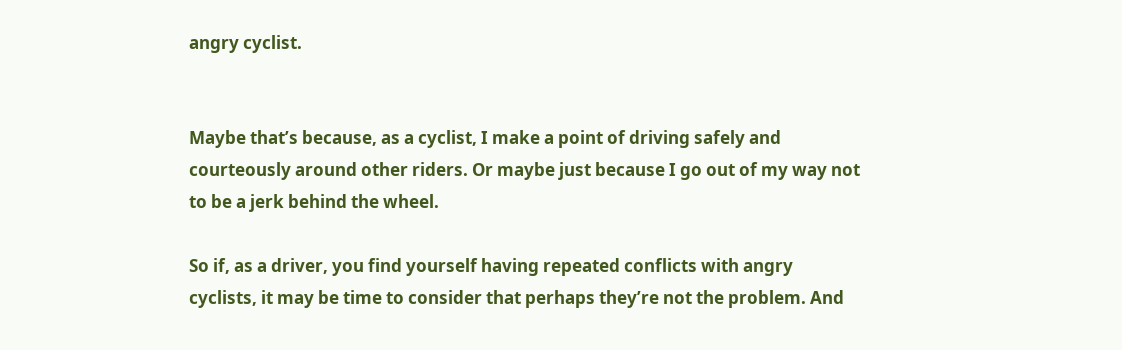angry cyclist.


Maybe that’s because, as a cyclist, I make a point of driving safely and courteously around other riders. Or maybe just because I go out of my way not to be a jerk behind the wheel.

So if, as a driver, you find yourself having repeated conflicts with angry cyclists, it may be time to consider that perhaps they’re not the problem. And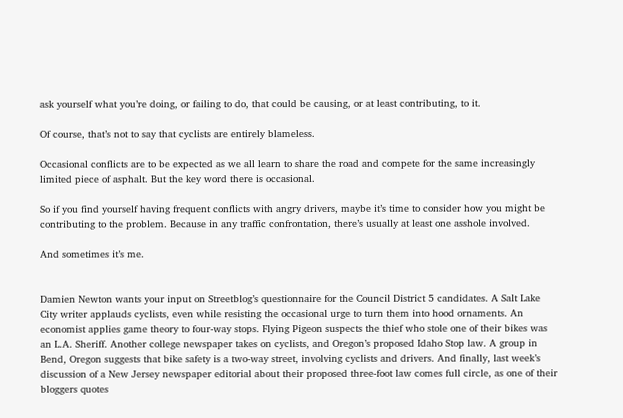ask yourself what you’re doing, or failing to do, that could be causing, or at least contributing, to it.

Of course, that’s not to say that cyclists are entirely blameless.

Occasional conflicts are to be expected as we all learn to share the road and compete for the same increasingly limited piece of asphalt. But the key word there is occasional.

So if you find yourself having frequent conflicts with angry drivers, maybe it’s time to consider how you might be contributing to the problem. Because in any traffic confrontation, there’s usually at least one asshole involved.

And sometimes it’s me.


Damien Newton wants your input on Streetblog’s questionnaire for the Council District 5 candidates. A Salt Lake City writer applauds cyclists, even while resisting the occasional urge to turn them into hood ornaments. An economist applies game theory to four-way stops. Flying Pigeon suspects the thief who stole one of their bikes was an L.A. Sheriff. Another college newspaper takes on cyclists, and Oregon’s proposed Idaho Stop law. A group in Bend, Oregon suggests that bike safety is a two-way street, involving cyclists and drivers. And finally, last week’s discussion of a New Jersey newspaper editorial about their proposed three-foot law comes full circle, as one of their bloggers quotes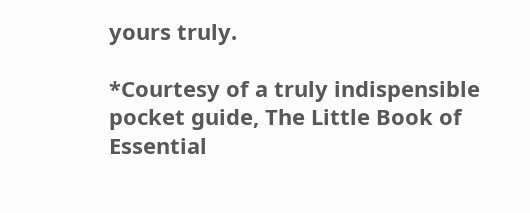yours truly.

*Courtesy of a truly indispensible pocket guide, The Little Book of Essential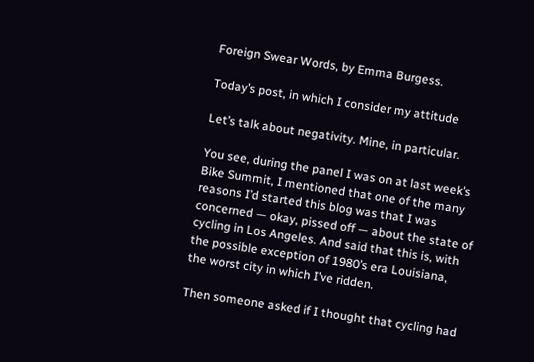Foreign Swear Words, by Emma Burgess.

Today’s post, in which I consider my attitude

Let’s talk about negativity. Mine, in particular.

You see, during the panel I was on at last week’s Bike Summit, I mentioned that one of the many reasons I’d started this blog was that I was concerned — okay, pissed off — about the state of cycling in Los Angeles. And said that this is, with the possible exception of 1980’s era Louisiana, the worst city in which I’ve ridden.

Then someone asked if I thought that cycling had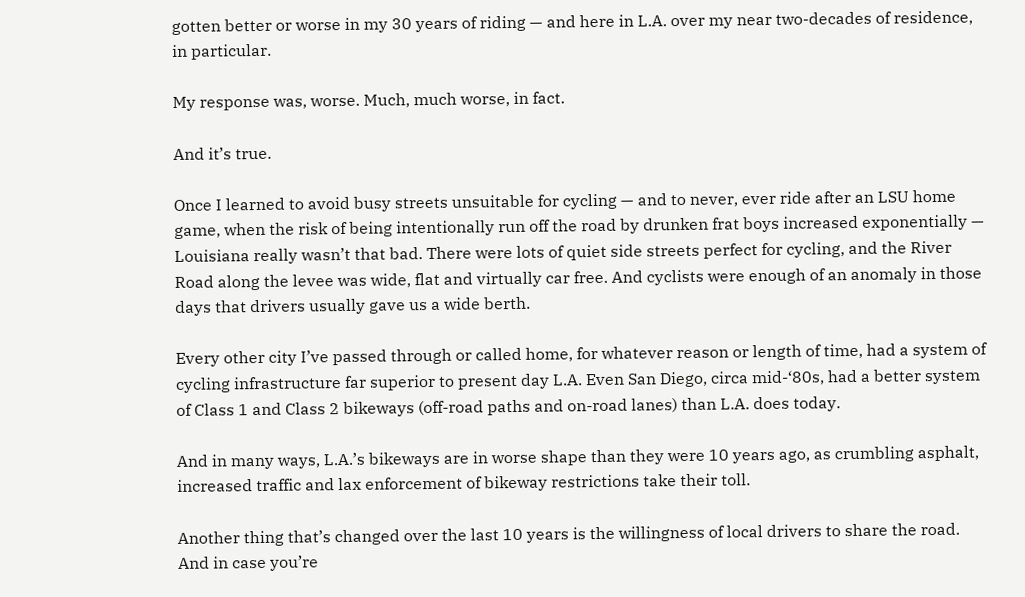gotten better or worse in my 30 years of riding — and here in L.A. over my near two-decades of residence, in particular.

My response was, worse. Much, much worse, in fact.

And it’s true.

Once I learned to avoid busy streets unsuitable for cycling — and to never, ever ride after an LSU home game, when the risk of being intentionally run off the road by drunken frat boys increased exponentially — Louisiana really wasn’t that bad. There were lots of quiet side streets perfect for cycling, and the River Road along the levee was wide, flat and virtually car free. And cyclists were enough of an anomaly in those days that drivers usually gave us a wide berth.

Every other city I’ve passed through or called home, for whatever reason or length of time, had a system of cycling infrastructure far superior to present day L.A. Even San Diego, circa mid-‘80s, had a better system of Class 1 and Class 2 bikeways (off-road paths and on-road lanes) than L.A. does today.

And in many ways, L.A.’s bikeways are in worse shape than they were 10 years ago, as crumbling asphalt, increased traffic and lax enforcement of bikeway restrictions take their toll.

Another thing that’s changed over the last 10 years is the willingness of local drivers to share the road. And in case you’re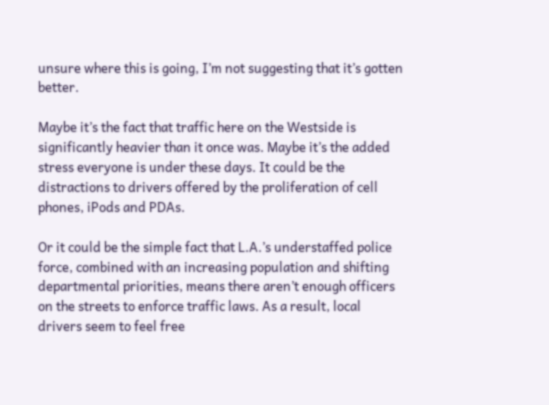unsure where this is going, I’m not suggesting that it’s gotten better.

Maybe it’s the fact that traffic here on the Westside is significantly heavier than it once was. Maybe it’s the added stress everyone is under these days. It could be the distractions to drivers offered by the proliferation of cell phones, iPods and PDAs.

Or it could be the simple fact that L.A.’s understaffed police force, combined with an increasing population and shifting departmental priorities, means there aren’t enough officers on the streets to enforce traffic laws. As a result, local drivers seem to feel free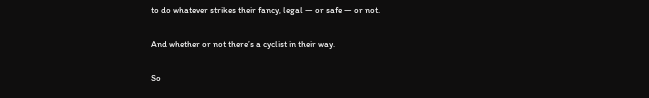to do whatever strikes their fancy, legal — or safe — or not.

And whether or not there’s a cyclist in their way.

So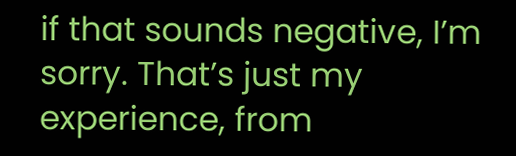if that sounds negative, I’m sorry. That’s just my experience, from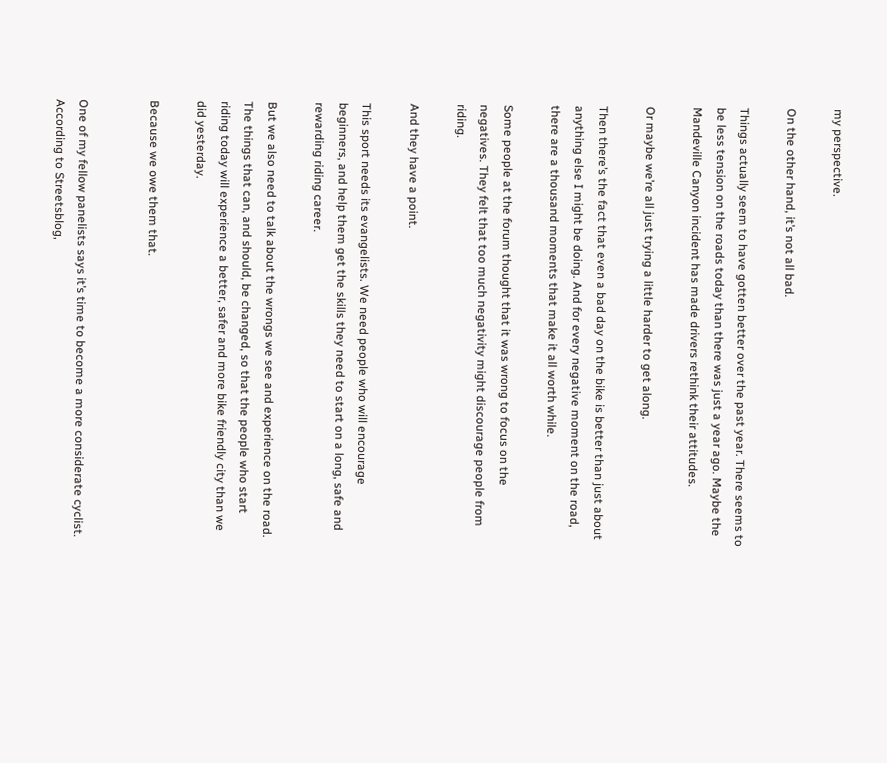my perspective.

On the other hand, it’s not all bad.

Things actually seem to have gotten better over the past year. There seems to be less tension on the roads today than there was just a year ago. Maybe the Mandeville Canyon incident has made drivers rethink their attitudes.

Or maybe we’re all just trying a little harder to get along.

Then there’s the fact that even a bad day on the bike is better than just about anything else I might be doing. And for every negative moment on the road, there are a thousand moments that make it all worth while.

Some people at the forum thought that it was wrong to focus on the negatives. They felt that too much negativity might discourage people from riding.

And they have a point.

This sport needs its evangelists. We need people who will encourage beginners, and help them get the skills they need to start on a long, safe and rewarding riding career.

But we also need to talk about the wrongs we see and experience on the road. The things that can, and should, be changed, so that the people who start riding today will experience a better, safer and more bike friendly city than we did yesterday.

Because we owe them that.


One of my fellow panelists says it’s time to become a more considerate cyclist. According to Streetsblog,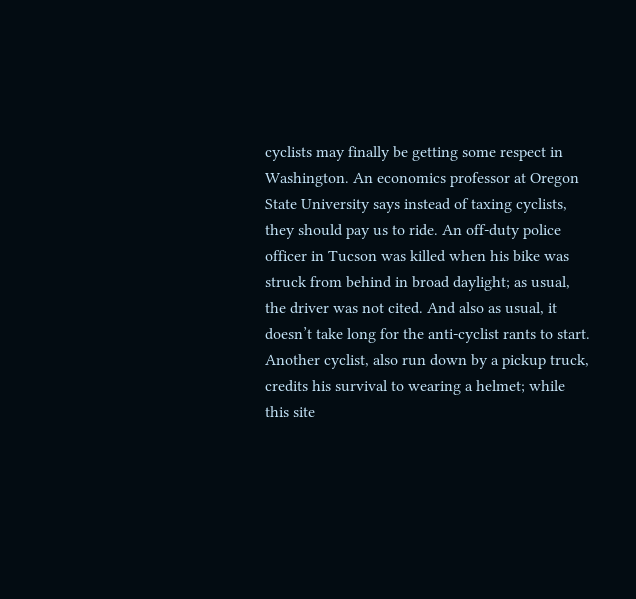cyclists may finally be getting some respect in Washington. An economics professor at Oregon State University says instead of taxing cyclists, they should pay us to ride. An off-duty police officer in Tucson was killed when his bike was struck from behind in broad daylight; as usual, the driver was not cited. And also as usual, it doesn’t take long for the anti-cyclist rants to start. Another cyclist, also run down by a pickup truck, credits his survival to wearing a helmet; while this site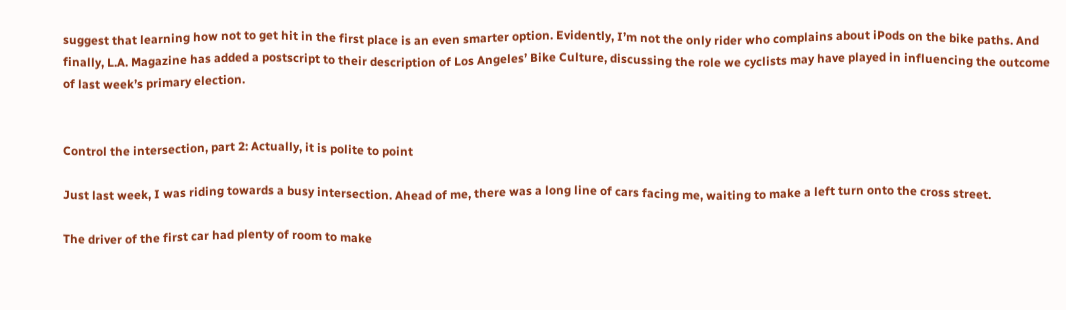suggest that learning how not to get hit in the first place is an even smarter option. Evidently, I’m not the only rider who complains about iPods on the bike paths. And finally, L.A. Magazine has added a postscript to their description of Los Angeles’ Bike Culture, discussing the role we cyclists may have played in influencing the outcome of last week’s primary election.


Control the intersection, part 2: Actually, it is polite to point

Just last week, I was riding towards a busy intersection. Ahead of me, there was a long line of cars facing me, waiting to make a left turn onto the cross street.

The driver of the first car had plenty of room to make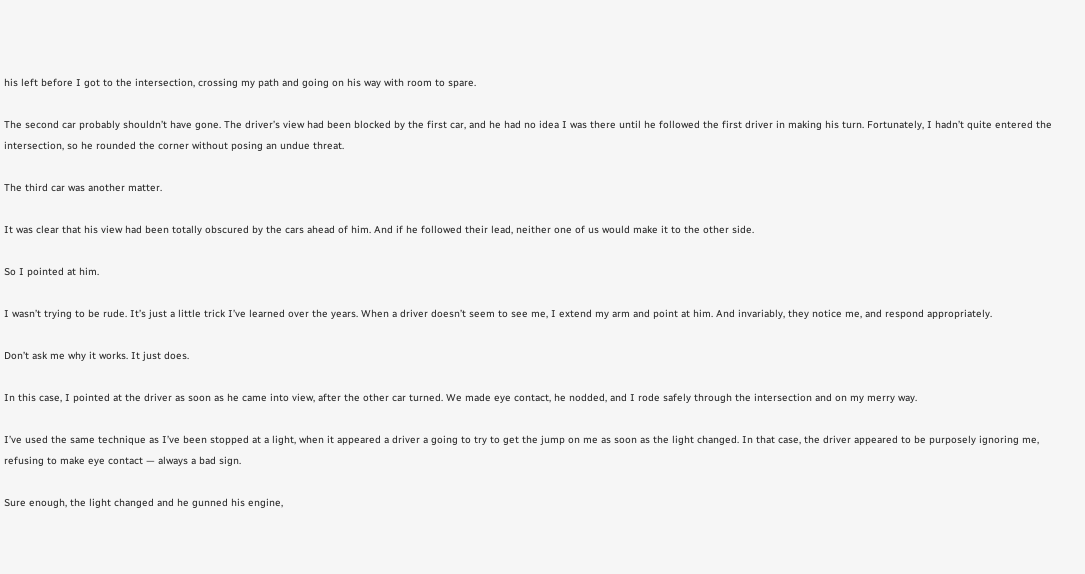his left before I got to the intersection, crossing my path and going on his way with room to spare.

The second car probably shouldn’t have gone. The driver’s view had been blocked by the first car, and he had no idea I was there until he followed the first driver in making his turn. Fortunately, I hadn’t quite entered the intersection, so he rounded the corner without posing an undue threat.

The third car was another matter.

It was clear that his view had been totally obscured by the cars ahead of him. And if he followed their lead, neither one of us would make it to the other side.

So I pointed at him.

I wasn’t trying to be rude. It’s just a little trick I’ve learned over the years. When a driver doesn’t seem to see me, I extend my arm and point at him. And invariably, they notice me, and respond appropriately.

Don’t ask me why it works. It just does.

In this case, I pointed at the driver as soon as he came into view, after the other car turned. We made eye contact, he nodded, and I rode safely through the intersection and on my merry way.

I’ve used the same technique as I’ve been stopped at a light, when it appeared a driver a going to try to get the jump on me as soon as the light changed. In that case, the driver appeared to be purposely ignoring me, refusing to make eye contact — always a bad sign.

Sure enough, the light changed and he gunned his engine,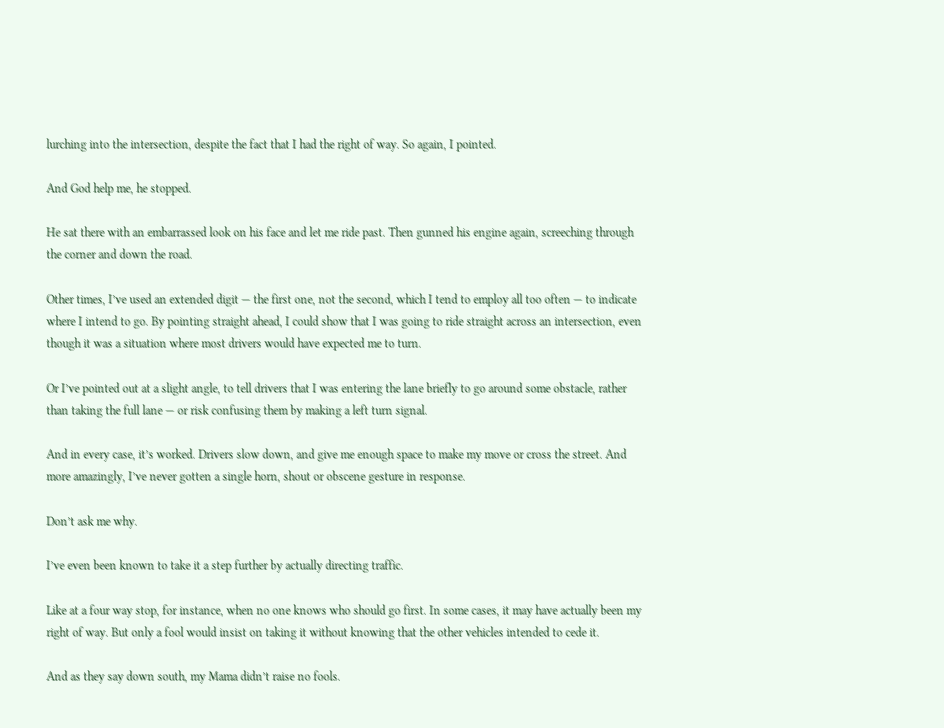lurching into the intersection, despite the fact that I had the right of way. So again, I pointed.

And God help me, he stopped.

He sat there with an embarrassed look on his face and let me ride past. Then gunned his engine again, screeching through the corner and down the road.

Other times, I’ve used an extended digit — the first one, not the second, which I tend to employ all too often — to indicate where I intend to go. By pointing straight ahead, I could show that I was going to ride straight across an intersection, even though it was a situation where most drivers would have expected me to turn.

Or I’ve pointed out at a slight angle, to tell drivers that I was entering the lane briefly to go around some obstacle, rather than taking the full lane — or risk confusing them by making a left turn signal.

And in every case, it’s worked. Drivers slow down, and give me enough space to make my move or cross the street. And more amazingly, I’ve never gotten a single horn, shout or obscene gesture in response.

Don’t ask me why.

I’ve even been known to take it a step further by actually directing traffic.

Like at a four way stop, for instance, when no one knows who should go first. In some cases, it may have actually been my right of way. But only a fool would insist on taking it without knowing that the other vehicles intended to cede it.

And as they say down south, my Mama didn’t raise no fools.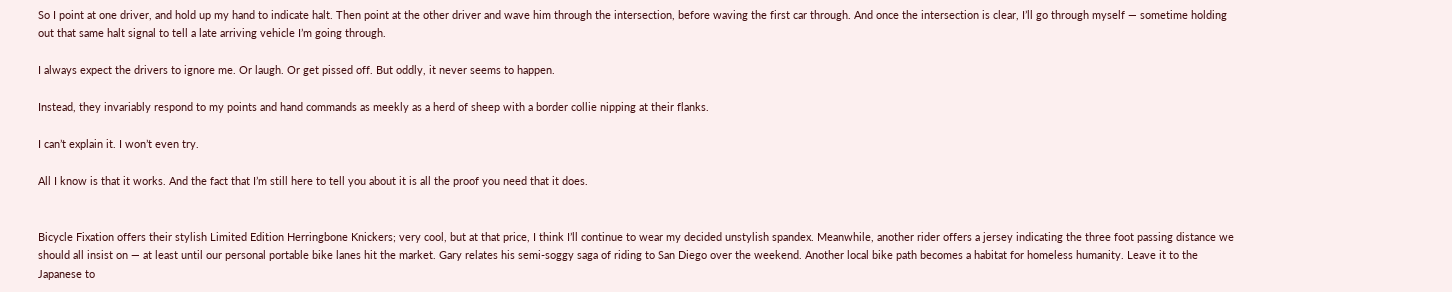So I point at one driver, and hold up my hand to indicate halt. Then point at the other driver and wave him through the intersection, before waving the first car through. And once the intersection is clear, I’ll go through myself — sometime holding out that same halt signal to tell a late arriving vehicle I’m going through.

I always expect the drivers to ignore me. Or laugh. Or get pissed off. But oddly, it never seems to happen.

Instead, they invariably respond to my points and hand commands as meekly as a herd of sheep with a border collie nipping at their flanks.

I can’t explain it. I won’t even try.

All I know is that it works. And the fact that I’m still here to tell you about it is all the proof you need that it does.


Bicycle Fixation offers their stylish Limited Edition Herringbone Knickers; very cool, but at that price, I think I’ll continue to wear my decided unstylish spandex. Meanwhile, another rider offers a jersey indicating the three foot passing distance we should all insist on — at least until our personal portable bike lanes hit the market. Gary relates his semi-soggy saga of riding to San Diego over the weekend. Another local bike path becomes a habitat for homeless humanity. Leave it to the Japanese to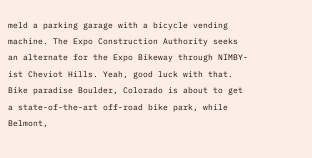meld a parking garage with a bicycle vending machine. The Expo Construction Authority seeks an alternate for the Expo Bikeway through NIMBY-ist Cheviot Hills. Yeah, good luck with that. Bike paradise Boulder, Colorado is about to get a state-of-the-art off-road bike park, while Belmont,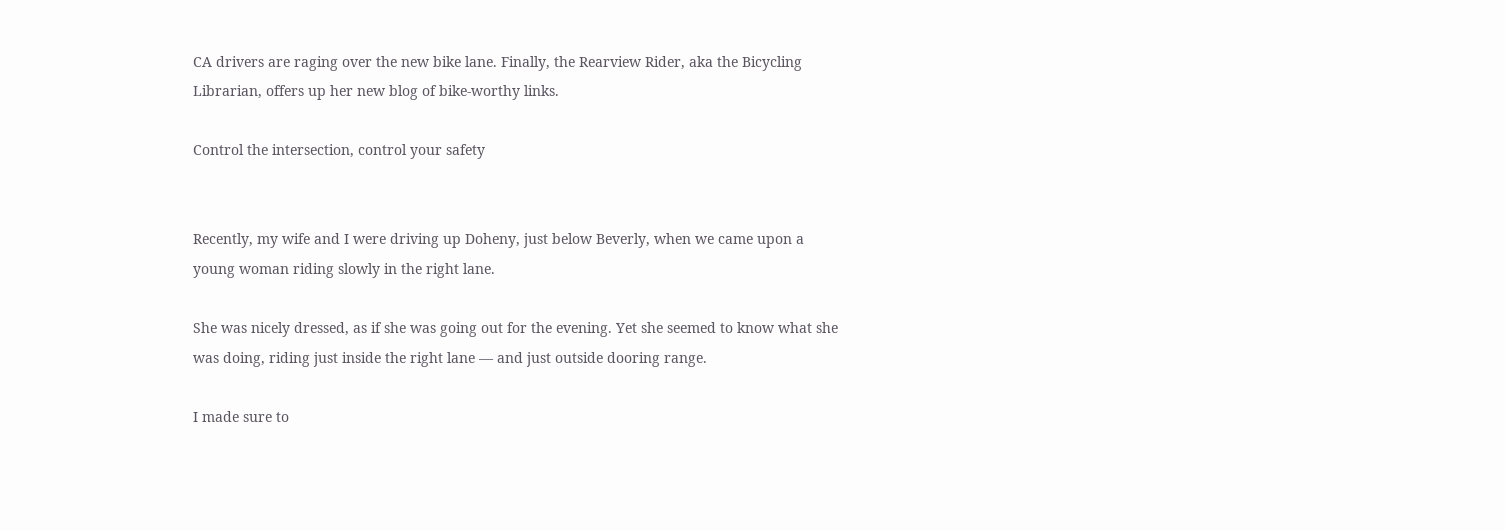CA drivers are raging over the new bike lane. Finally, the Rearview Rider, aka the Bicycling Librarian, offers up her new blog of bike-worthy links.

Control the intersection, control your safety


Recently, my wife and I were driving up Doheny, just below Beverly, when we came upon a young woman riding slowly in the right lane.

She was nicely dressed, as if she was going out for the evening. Yet she seemed to know what she was doing, riding just inside the right lane — and just outside dooring range.

I made sure to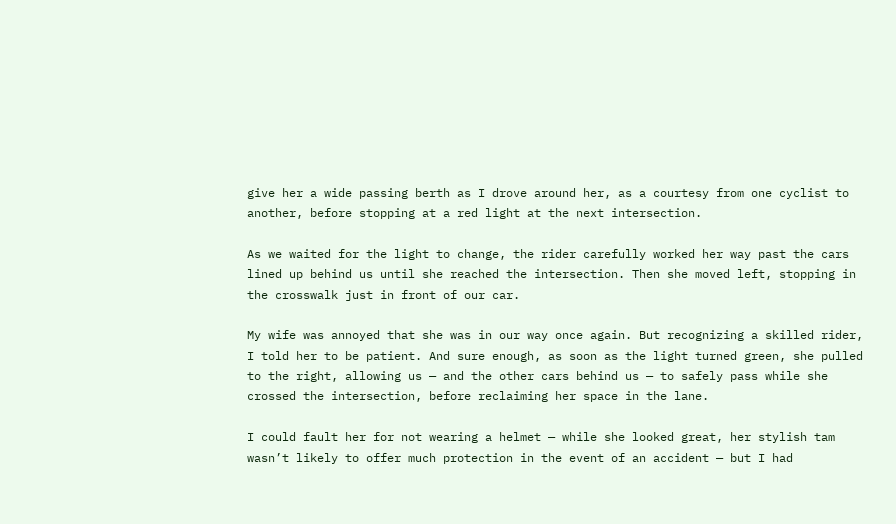give her a wide passing berth as I drove around her, as a courtesy from one cyclist to another, before stopping at a red light at the next intersection.

As we waited for the light to change, the rider carefully worked her way past the cars lined up behind us until she reached the intersection. Then she moved left, stopping in the crosswalk just in front of our car.

My wife was annoyed that she was in our way once again. But recognizing a skilled rider, I told her to be patient. And sure enough, as soon as the light turned green, she pulled to the right, allowing us — and the other cars behind us — to safely pass while she crossed the intersection, before reclaiming her space in the lane.

I could fault her for not wearing a helmet — while she looked great, her stylish tam wasn’t likely to offer much protection in the event of an accident — but I had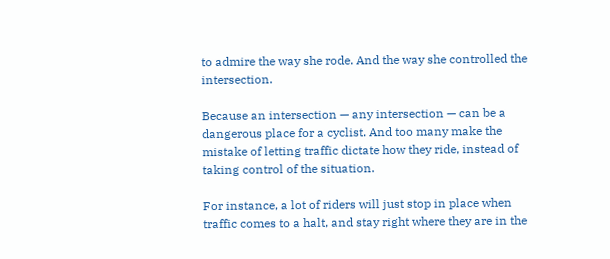to admire the way she rode. And the way she controlled the intersection.

Because an intersection — any intersection — can be a dangerous place for a cyclist. And too many make the mistake of letting traffic dictate how they ride, instead of taking control of the situation.

For instance, a lot of riders will just stop in place when traffic comes to a halt, and stay right where they are in the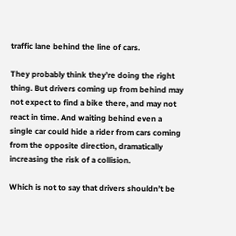traffic lane behind the line of cars.

They probably think they’re doing the right thing. But drivers coming up from behind may not expect to find a bike there, and may not react in time. And waiting behind even a single car could hide a rider from cars coming from the opposite direction, dramatically increasing the risk of a collision.

Which is not to say that drivers shouldn’t be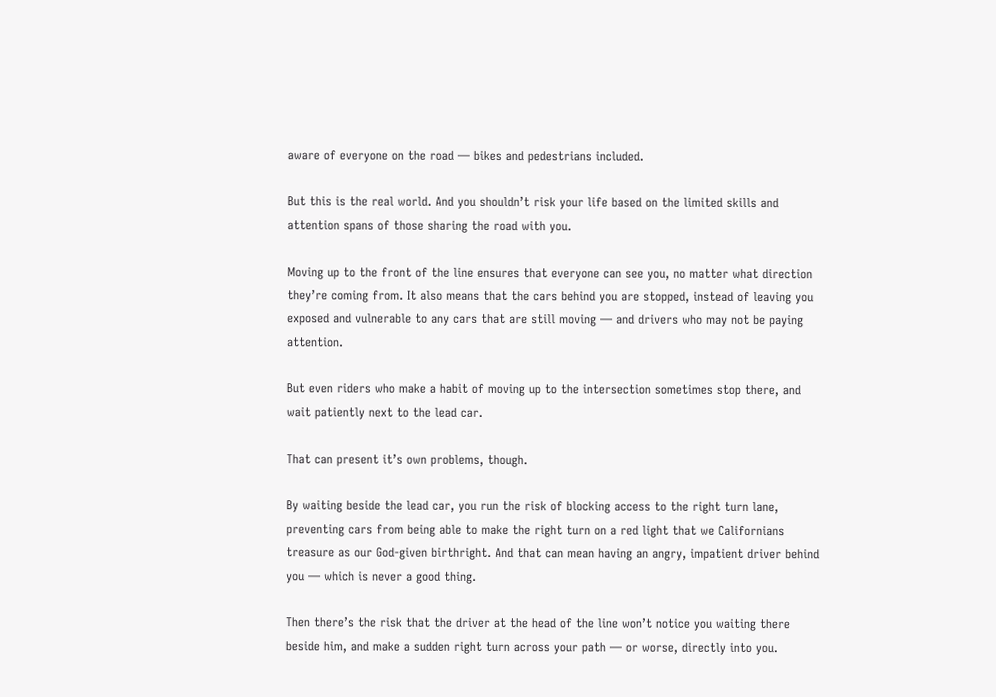aware of everyone on the road — bikes and pedestrians included.

But this is the real world. And you shouldn’t risk your life based on the limited skills and attention spans of those sharing the road with you.

Moving up to the front of the line ensures that everyone can see you, no matter what direction they’re coming from. It also means that the cars behind you are stopped, instead of leaving you exposed and vulnerable to any cars that are still moving — and drivers who may not be paying attention.

But even riders who make a habit of moving up to the intersection sometimes stop there, and wait patiently next to the lead car.

That can present it’s own problems, though.

By waiting beside the lead car, you run the risk of blocking access to the right turn lane, preventing cars from being able to make the right turn on a red light that we Californians treasure as our God-given birthright. And that can mean having an angry, impatient driver behind you — which is never a good thing.

Then there’s the risk that the driver at the head of the line won’t notice you waiting there beside him, and make a sudden right turn across your path — or worse, directly into you.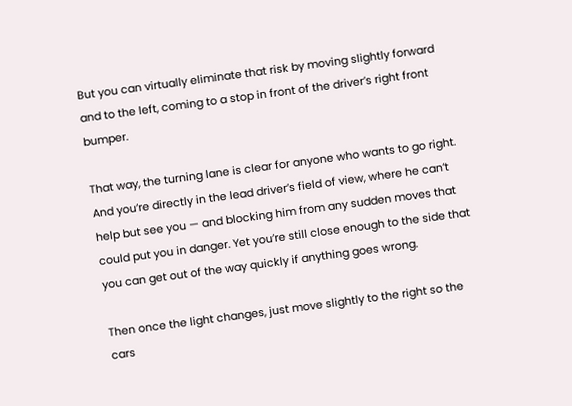But you can virtually eliminate that risk by moving slightly forward and to the left, coming to a stop in front of the driver’s right front bumper.

That way, the turning lane is clear for anyone who wants to go right. And you’re directly in the lead driver’s field of view, where he can’t help but see you — and blocking him from any sudden moves that could put you in danger. Yet you’re still close enough to the side that you can get out of the way quickly if anything goes wrong.

Then once the light changes, just move slightly to the right so the cars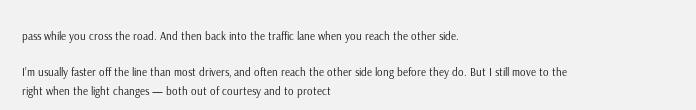pass while you cross the road. And then back into the traffic lane when you reach the other side.

I’m usually faster off the line than most drivers, and often reach the other side long before they do. But I still move to the right when the light changes — both out of courtesy and to protect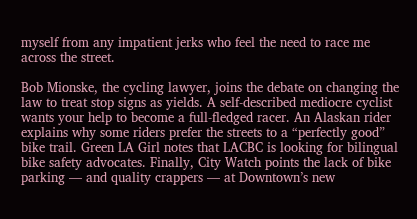myself from any impatient jerks who feel the need to race me across the street.

Bob Mionske, the cycling lawyer, joins the debate on changing the law to treat stop signs as yields. A self-described mediocre cyclist wants your help to become a full-fledged racer. An Alaskan rider explains why some riders prefer the streets to a “perfectly good” bike trail. Green LA Girl notes that LACBC is looking for bilingual bike safety advocates. Finally, City Watch points the lack of bike parking — and quality crappers — at Downtown’s new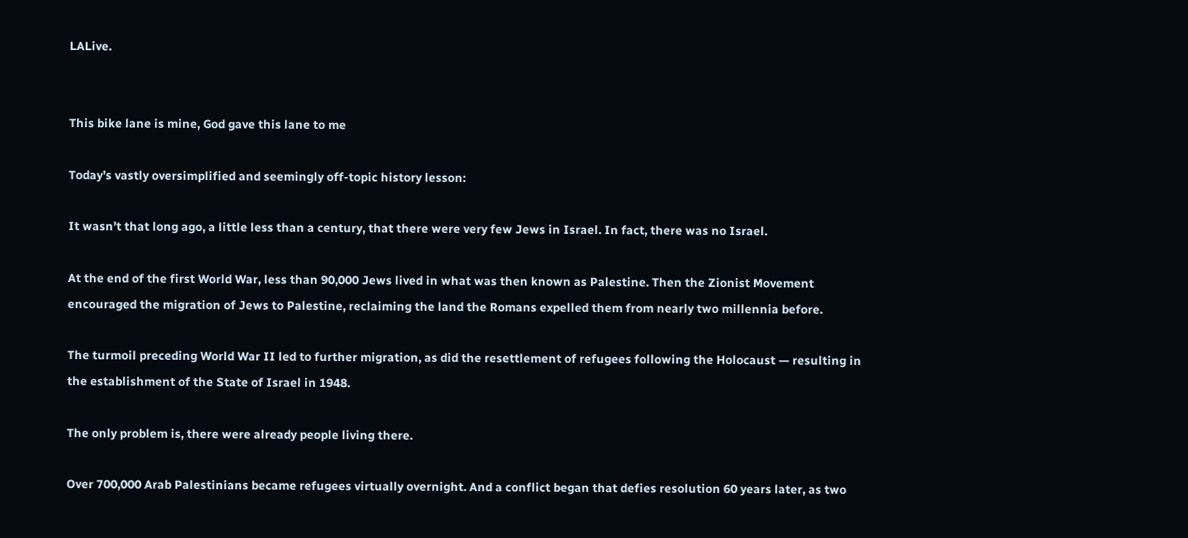LALive.


This bike lane is mine, God gave this lane to me

Today’s vastly oversimplified and seemingly off-topic history lesson:

It wasn’t that long ago, a little less than a century, that there were very few Jews in Israel. In fact, there was no Israel.

At the end of the first World War, less than 90,000 Jews lived in what was then known as Palestine. Then the Zionist Movement encouraged the migration of Jews to Palestine, reclaiming the land the Romans expelled them from nearly two millennia before.

The turmoil preceding World War II led to further migration, as did the resettlement of refugees following the Holocaust — resulting in the establishment of the State of Israel in 1948.

The only problem is, there were already people living there.

Over 700,000 Arab Palestinians became refugees virtually overnight. And a conflict began that defies resolution 60 years later, as two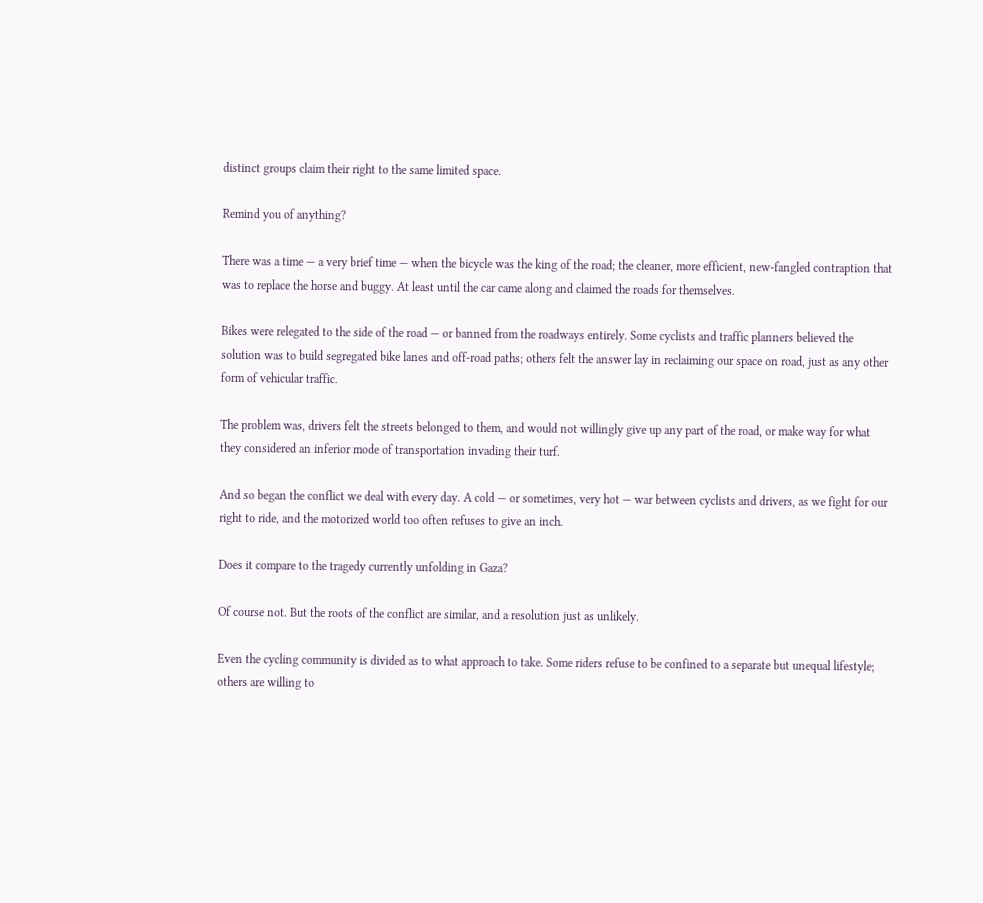distinct groups claim their right to the same limited space.

Remind you of anything?

There was a time — a very brief time — when the bicycle was the king of the road; the cleaner, more efficient, new-fangled contraption that was to replace the horse and buggy. At least until the car came along and claimed the roads for themselves.

Bikes were relegated to the side of the road — or banned from the roadways entirely. Some cyclists and traffic planners believed the solution was to build segregated bike lanes and off-road paths; others felt the answer lay in reclaiming our space on road, just as any other form of vehicular traffic.

The problem was, drivers felt the streets belonged to them, and would not willingly give up any part of the road, or make way for what they considered an inferior mode of transportation invading their turf.

And so began the conflict we deal with every day. A cold — or sometimes, very hot — war between cyclists and drivers, as we fight for our right to ride, and the motorized world too often refuses to give an inch.

Does it compare to the tragedy currently unfolding in Gaza?

Of course not. But the roots of the conflict are similar, and a resolution just as unlikely.

Even the cycling community is divided as to what approach to take. Some riders refuse to be confined to a separate but unequal lifestyle; others are willing to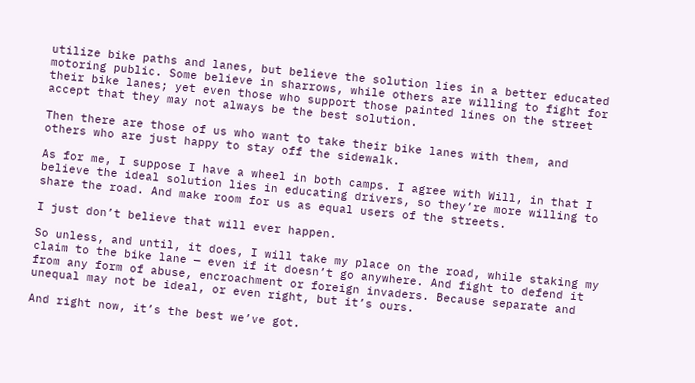utilize bike paths and lanes, but believe the solution lies in a better educated motoring public. Some believe in sharrows, while others are willing to fight for their bike lanes; yet even those who support those painted lines on the street accept that they may not always be the best solution.

Then there are those of us who want to take their bike lanes with them, and others who are just happy to stay off the sidewalk.

As for me, I suppose I have a wheel in both camps. I agree with Will, in that I believe the ideal solution lies in educating drivers, so they’re more willing to share the road. And make room for us as equal users of the streets.

I just don’t believe that will ever happen.

So unless, and until, it does, I will take my place on the road, while staking my claim to the bike lane — even if it doesn’t go anywhere. And fight to defend it from any form of abuse, encroachment or foreign invaders. Because separate and unequal may not be ideal, or even right, but it’s ours.

And right now, it’s the best we’ve got.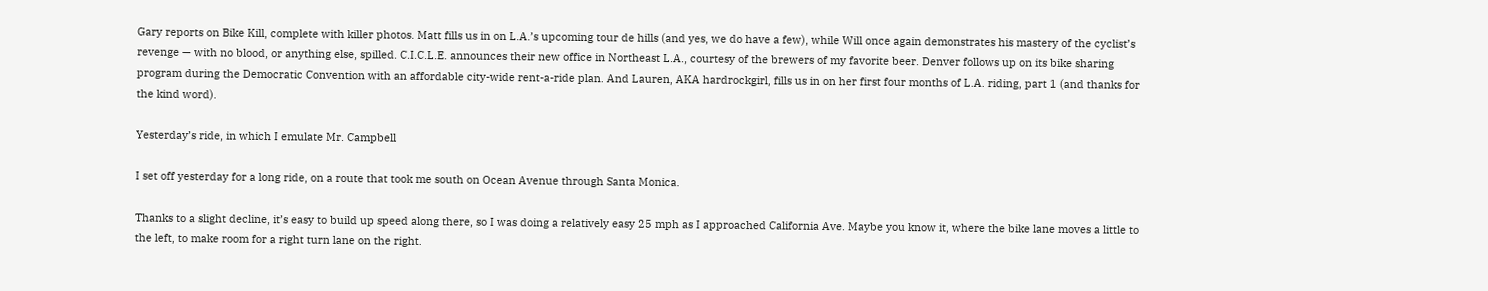Gary reports on Bike Kill, complete with killer photos. Matt fills us in on L.A.’s upcoming tour de hills (and yes, we do have a few), while Will once again demonstrates his mastery of the cyclist’s revenge — with no blood, or anything else, spilled. C.I.C.L.E. announces their new office in Northeast L.A., courtesy of the brewers of my favorite beer. Denver follows up on its bike sharing program during the Democratic Convention with an affordable city-wide rent-a-ride plan. And Lauren, AKA hardrockgirl, fills us in on her first four months of L.A. riding, part 1 (and thanks for the kind word).

Yesterday’s ride, in which I emulate Mr. Campbell

I set off yesterday for a long ride, on a route that took me south on Ocean Avenue through Santa Monica.

Thanks to a slight decline, it’s easy to build up speed along there, so I was doing a relatively easy 25 mph as I approached California Ave. Maybe you know it, where the bike lane moves a little to the left, to make room for a right turn lane on the right.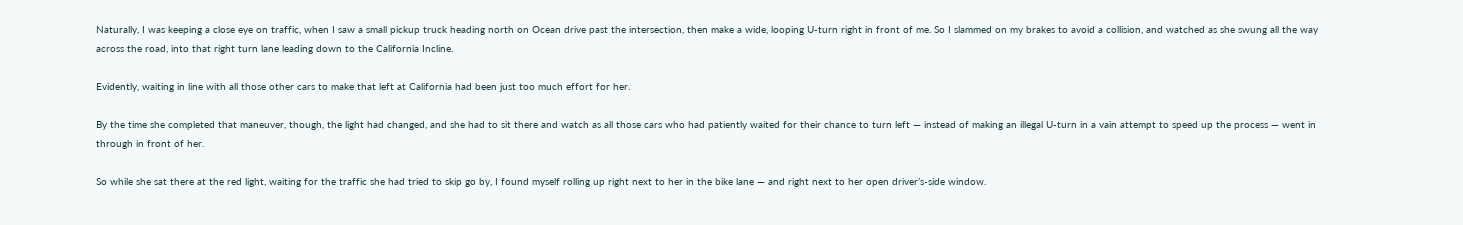Naturally, I was keeping a close eye on traffic, when I saw a small pickup truck heading north on Ocean drive past the intersection, then make a wide, looping U-turn right in front of me. So I slammed on my brakes to avoid a collision, and watched as she swung all the way across the road, into that right turn lane leading down to the California Incline.

Evidently, waiting in line with all those other cars to make that left at California had been just too much effort for her.

By the time she completed that maneuver, though, the light had changed, and she had to sit there and watch as all those cars who had patiently waited for their chance to turn left — instead of making an illegal U-turn in a vain attempt to speed up the process — went in through in front of her.

So while she sat there at the red light, waiting for the traffic she had tried to skip go by, I found myself rolling up right next to her in the bike lane — and right next to her open driver’s-side window.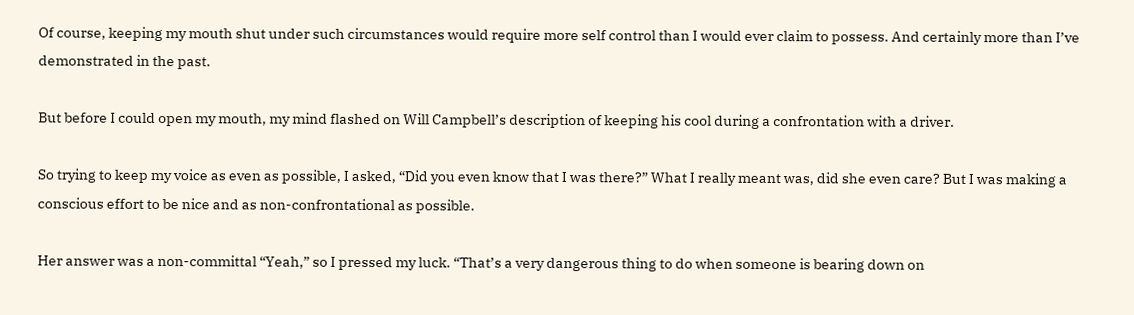Of course, keeping my mouth shut under such circumstances would require more self control than I would ever claim to possess. And certainly more than I’ve demonstrated in the past.

But before I could open my mouth, my mind flashed on Will Campbell’s description of keeping his cool during a confrontation with a driver.

So trying to keep my voice as even as possible, I asked, “Did you even know that I was there?” What I really meant was, did she even care? But I was making a conscious effort to be nice and as non-confrontational as possible.

Her answer was a non-committal “Yeah,” so I pressed my luck. “That’s a very dangerous thing to do when someone is bearing down on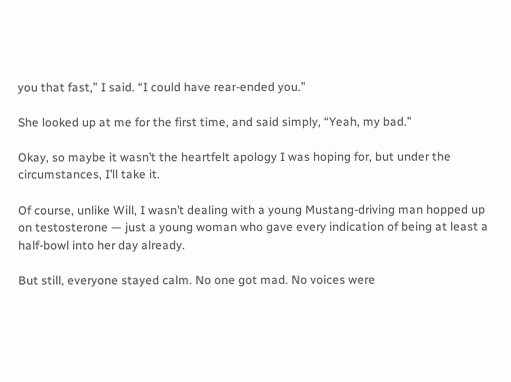you that fast,” I said. “I could have rear-ended you.”

She looked up at me for the first time, and said simply, “Yeah, my bad.”

Okay, so maybe it wasn’t the heartfelt apology I was hoping for, but under the circumstances, I’ll take it.

Of course, unlike Will, I wasn’t dealing with a young Mustang-driving man hopped up on testosterone — just a young woman who gave every indication of being at least a half-bowl into her day already.

But still, everyone stayed calm. No one got mad. No voices were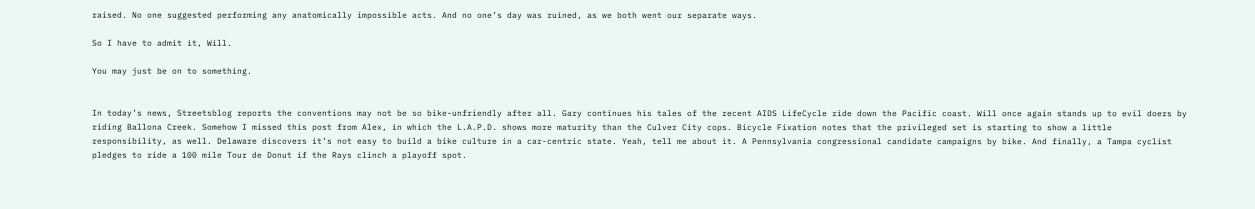raised. No one suggested performing any anatomically impossible acts. And no one’s day was ruined, as we both went our separate ways.

So I have to admit it, Will.

You may just be on to something.


In today’s news, Streetsblog reports the conventions may not be so bike-unfriendly after all. Gary continues his tales of the recent AIDS LifeCycle ride down the Pacific coast. Will once again stands up to evil doers by riding Ballona Creek. Somehow I missed this post from Alex, in which the L.A.P.D. shows more maturity than the Culver City cops. Bicycle Fixation notes that the privileged set is starting to show a little responsibility, as well. Delaware discovers it’s not easy to build a bike culture in a car-centric state. Yeah, tell me about it. A Pennsylvania congressional candidate campaigns by bike. And finally, a Tampa cyclist pledges to ride a 100 mile Tour de Donut if the Rays clinch a playoff spot.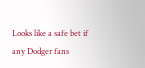Looks like a safe bet if any Dodger fans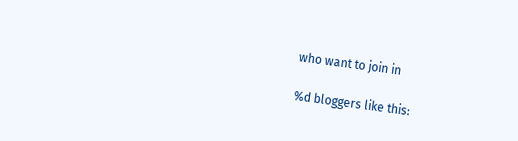who want to join in

%d bloggers like this: